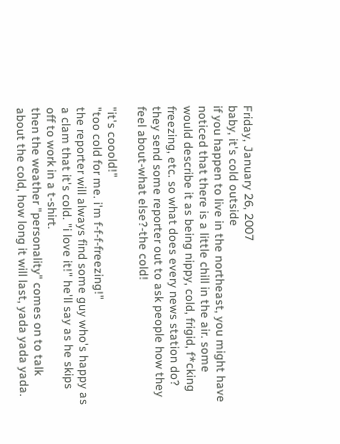Friday, January 26, 2007
baby, it's cold outside
if you happen to live in the northeast, you might have noticed that there is a little chill in the air. some would describe it as being nippy, cold, frigid, f*cking freezing, etc. so what does every news station do? they send some reporter out to ask people how they feel about-what else?-the cold!

"it's cooold!"
"too cold for me. i'm f-f-f-freezing!"
the reporter will always find some guy who's happy as a clam that it's cold. "i love it!" he'll say as he skips off to work in a t-shirt.
then the weather "personality" comes on to talk about the cold, how long it will last, yada yada yada.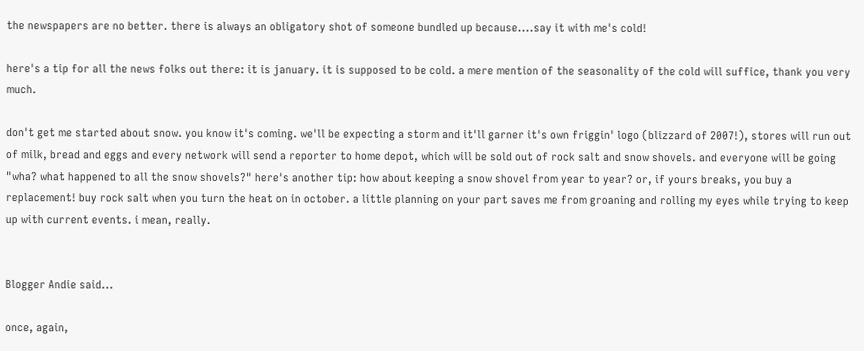the newspapers are no better. there is always an obligatory shot of someone bundled up because....say it with me's cold!

here's a tip for all the news folks out there: it is january. it is supposed to be cold. a mere mention of the seasonality of the cold will suffice, thank you very much.

don't get me started about snow. you know it's coming. we'll be expecting a storm and it'll garner it's own friggin' logo (blizzard of 2007!), stores will run out of milk, bread and eggs and every network will send a reporter to home depot, which will be sold out of rock salt and snow shovels. and everyone will be going "wha? what happened to all the snow shovels?" here's another tip: how about keeping a snow shovel from year to year? or, if yours breaks, you buy a replacement! buy rock salt when you turn the heat on in october. a little planning on your part saves me from groaning and rolling my eyes while trying to keep up with current events. i mean, really.


Blogger Andie said...

once, again,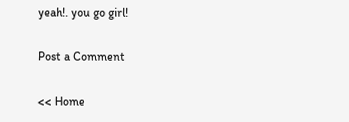yeah!. you go girl!

Post a Comment

<< Home